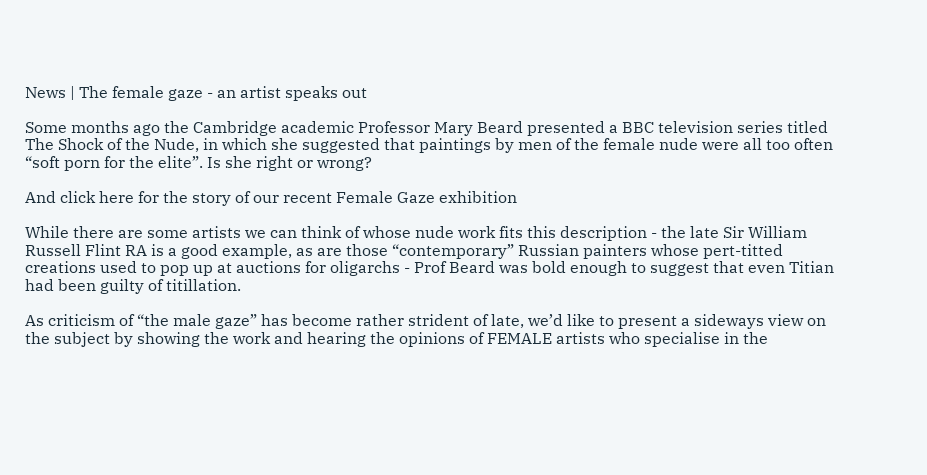News | The female gaze - an artist speaks out

Some months ago the Cambridge academic Professor Mary Beard presented a BBC television series titled The Shock of the Nude, in which she suggested that paintings by men of the female nude were all too often “soft porn for the elite”. Is she right or wrong?

And click here for the story of our recent Female Gaze exhibition

While there are some artists we can think of whose nude work fits this description - the late Sir William Russell Flint RA is a good example, as are those “contemporary” Russian painters whose pert-titted creations used to pop up at auctions for oligarchs - Prof Beard was bold enough to suggest that even Titian had been guilty of titillation.

As criticism of “the male gaze” has become rather strident of late, we’d like to present a sideways view on the subject by showing the work and hearing the opinions of FEMALE artists who specialise in the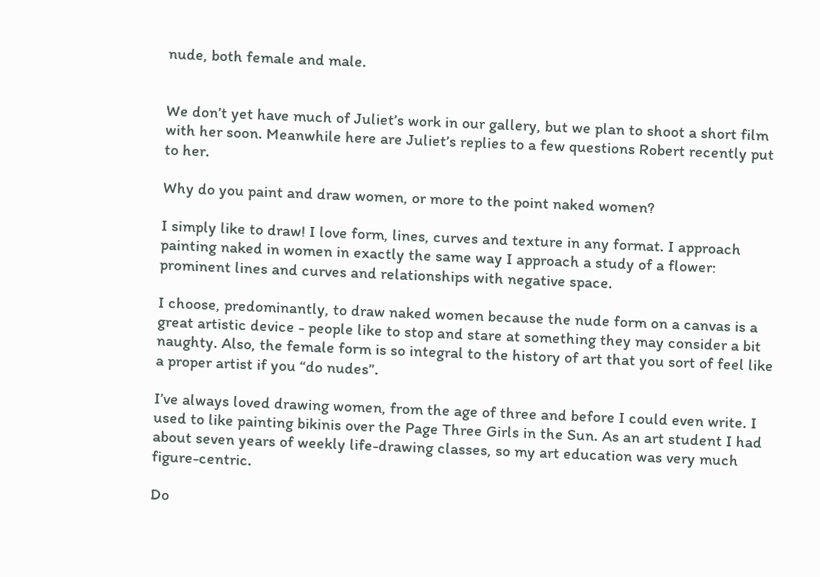nude, both female and male.


We don’t yet have much of Juliet’s work in our gallery, but we plan to shoot a short film with her soon. Meanwhile here are Juliet’s replies to a few questions Robert recently put to her.

Why do you paint and draw women, or more to the point naked women?

I simply like to draw! I love form, lines, curves and texture in any format. I approach painting naked in women in exactly the same way I approach a study of a flower: prominent lines and curves and relationships with negative space.

I choose, predominantly, to draw naked women because the nude form on a canvas is a great artistic device - people like to stop and stare at something they may consider a bit naughty. Also, the female form is so integral to the history of art that you sort of feel like a proper artist if you “do nudes”.

I’ve always loved drawing women, from the age of three and before I could even write. I used to like painting bikinis over the Page Three Girls in the Sun. As an art student I had about seven years of weekly life-drawing classes, so my art education was very much figure-centric.

Do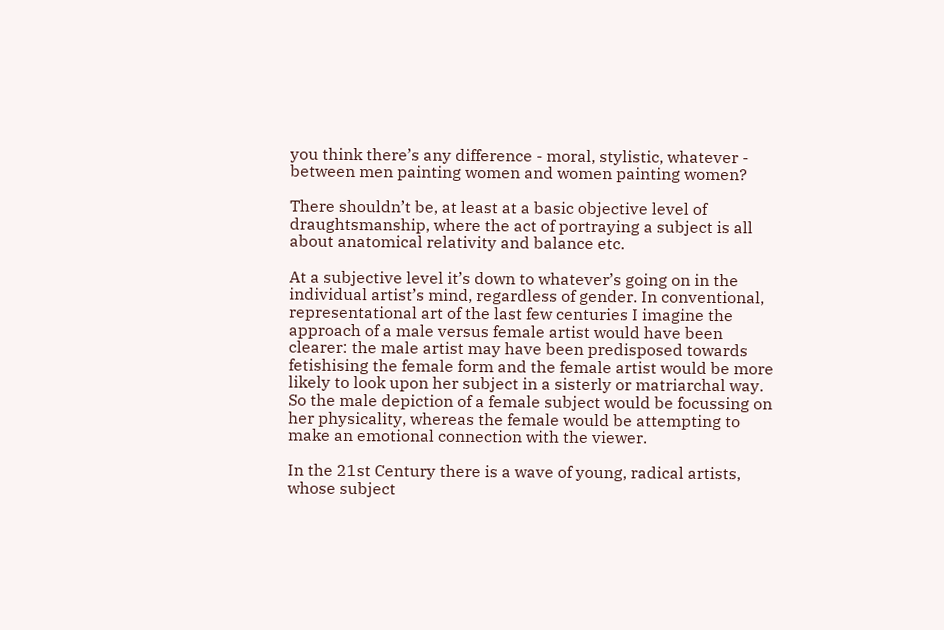you think there’s any difference - moral, stylistic, whatever - between men painting women and women painting women?

There shouldn’t be, at least at a basic objective level of draughtsmanship, where the act of portraying a subject is all about anatomical relativity and balance etc.

At a subjective level it’s down to whatever’s going on in the individual artist’s mind, regardless of gender. In conventional, representational art of the last few centuries I imagine the approach of a male versus female artist would have been clearer: the male artist may have been predisposed towards fetishising the female form and the female artist would be more likely to look upon her subject in a sisterly or matriarchal way. So the male depiction of a female subject would be focussing on her physicality, whereas the female would be attempting to make an emotional connection with the viewer.

In the 21st Century there is a wave of young, radical artists, whose subject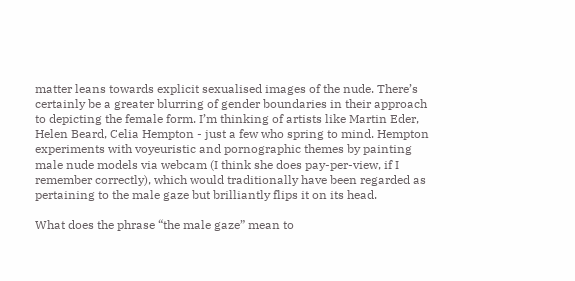matter leans towards explicit sexualised images of the nude. There’s certainly be a greater blurring of gender boundaries in their approach to depicting the female form. I’m thinking of artists like Martin Eder, Helen Beard, Celia Hempton - just a few who spring to mind. Hempton experiments with voyeuristic and pornographic themes by painting male nude models via webcam (I think she does pay-per-view, if I remember correctly), which would traditionally have been regarded as pertaining to the male gaze but brilliantly flips it on its head.

What does the phrase “the male gaze” mean to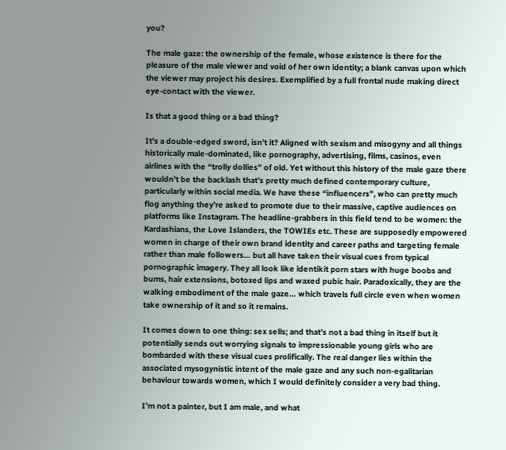you?

The male gaze: the ownership of the female, whose existence is there for the pleasure of the male viewer and void of her own identity; a blank canvas upon which the viewer may project his desires. Exemplified by a full frontal nude making direct eye-contact with the viewer.

Is that a good thing or a bad thing?

It’s a double-edged sword, isn’t it? Aligned with sexism and misogyny and all things historically male-dominated, like pornography, advertising, films, casinos, even airlines with the “trolly dollies” of old. Yet without this history of the male gaze there wouldn’t be the backlash that’s pretty much defined contemporary culture, particularly within social media. We have these “influencers”, who can pretty much flog anything they’re asked to promote due to their massive, captive audiences on platforms like Instagram. The headline-grabbers in this field tend to be women: the Kardashians, the Love Islanders, the TOWIEs etc. These are supposedly empowered women in charge of their own brand identity and career paths and targeting female rather than male followers… but all have taken their visual cues from typical pornographic imagery. They all look like identikit porn stars with huge boobs and bums, hair extensions, botoxed lips and waxed pubic hair. Paradoxically, they are the walking embodiment of the male gaze… which travels full circle even when women take ownership of it and so it remains.

It comes down to one thing: sex sells; and that’s not a bad thing in itself but it potentially sends out worrying signals to impressionable young girls who are bombarded with these visual cues prolifically. The real danger lies within the associated mysogynistic intent of the male gaze and any such non-egalitarian behaviour towards women, which I would definitely consider a very bad thing.

I’m not a painter, but I am male, and what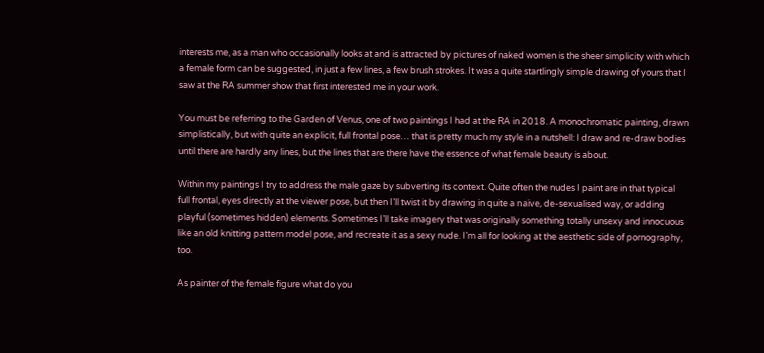interests me, as a man who occasionally looks at and is attracted by pictures of naked women is the sheer simplicity with which a female form can be suggested, in just a few lines, a few brush strokes. It was a quite startlingly simple drawing of yours that I saw at the RA summer show that first interested me in your work.

You must be referring to the Garden of Venus, one of two paintings I had at the RA in 2018. A monochromatic painting, drawn simplistically, but with quite an explicit, full frontal pose… that is pretty much my style in a nutshell: I draw and re-draw bodies until there are hardly any lines, but the lines that are there have the essence of what female beauty is about.

Within my paintings I try to address the male gaze by subverting its context. Quite often the nudes I paint are in that typical full frontal, eyes directly at the viewer pose, but then I’ll twist it by drawing in quite a naïve, de-sexualised way, or adding playful (sometimes hidden) elements. Sometimes I’ll take imagery that was originally something totally unsexy and innocuous like an old knitting pattern model pose, and recreate it as a sexy nude. I’m all for looking at the aesthetic side of pornography, too.

As painter of the female figure what do you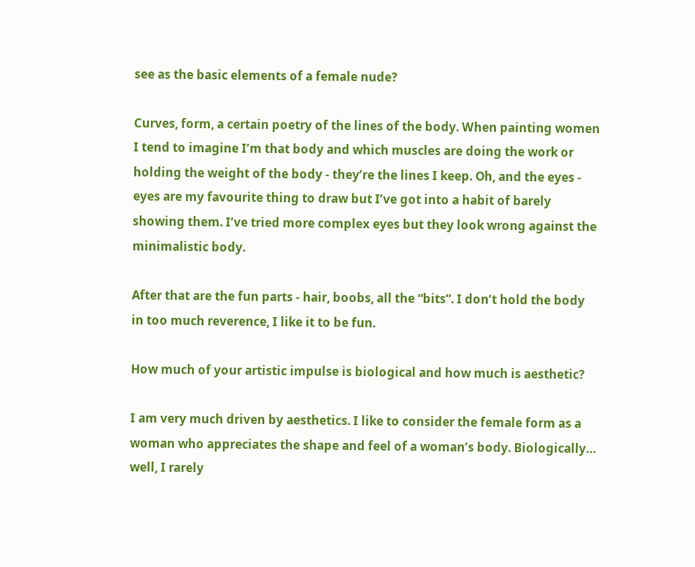see as the basic elements of a female nude?

Curves, form, a certain poetry of the lines of the body. When painting women I tend to imagine I’m that body and which muscles are doing the work or holding the weight of the body - they’re the lines I keep. Oh, and the eyes - eyes are my favourite thing to draw but I’ve got into a habit of barely showing them. I’ve tried more complex eyes but they look wrong against the minimalistic body.

After that are the fun parts - hair, boobs, all the “bits”. I don’t hold the body in too much reverence, I like it to be fun.

How much of your artistic impulse is biological and how much is aesthetic?

I am very much driven by aesthetics. I like to consider the female form as a woman who appreciates the shape and feel of a woman’s body. Biologically… well, I rarely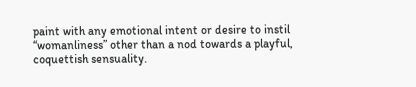paint with any emotional intent or desire to instil “womanliness” other than a nod towards a playful, coquettish sensuality.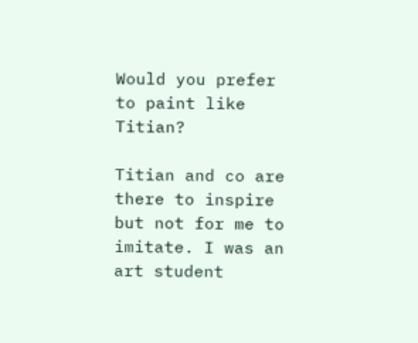Would you prefer to paint like Titian?

Titian and co are there to inspire but not for me to imitate. I was an art student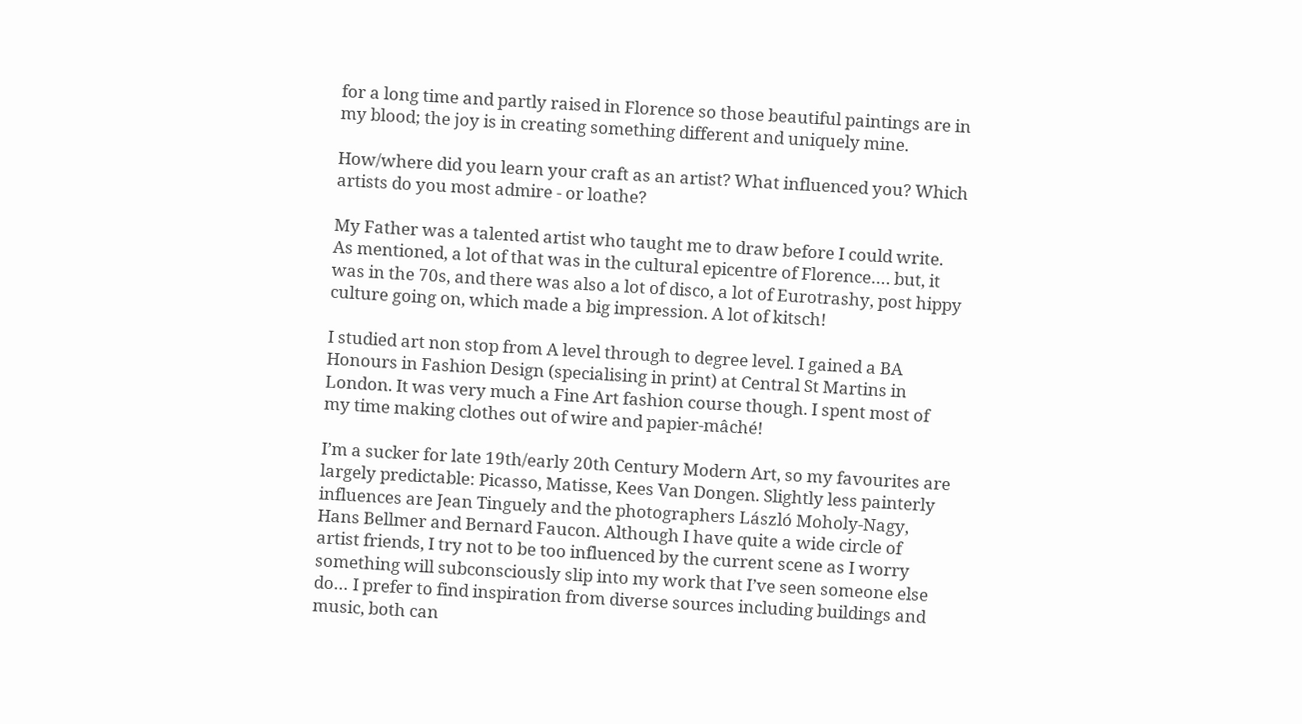for a long time and partly raised in Florence so those beautiful paintings are in my blood; the joy is in creating something different and uniquely mine.

How/where did you learn your craft as an artist? What influenced you? Which artists do you most admire - or loathe?

My Father was a talented artist who taught me to draw before I could write. As mentioned, a lot of that was in the cultural epicentre of Florence…. but, it was in the 70s, and there was also a lot of disco, a lot of Eurotrashy, post hippy culture going on, which made a big impression. A lot of kitsch!

I studied art non stop from A level through to degree level. I gained a BA Honours in Fashion Design (specialising in print) at Central St Martins in London. It was very much a Fine Art fashion course though. I spent most of my time making clothes out of wire and papier-mâché!

I’m a sucker for late 19th/early 20th Century Modern Art, so my favourites are largely predictable: Picasso, Matisse, Kees Van Dongen. Slightly less painterly influences are Jean Tinguely and the photographers László Moholy-Nagy, Hans Bellmer and Bernard Faucon. Although I have quite a wide circle of artist friends, I try not to be too influenced by the current scene as I worry something will subconsciously slip into my work that I’ve seen someone else do… I prefer to find inspiration from diverse sources including buildings and music, both can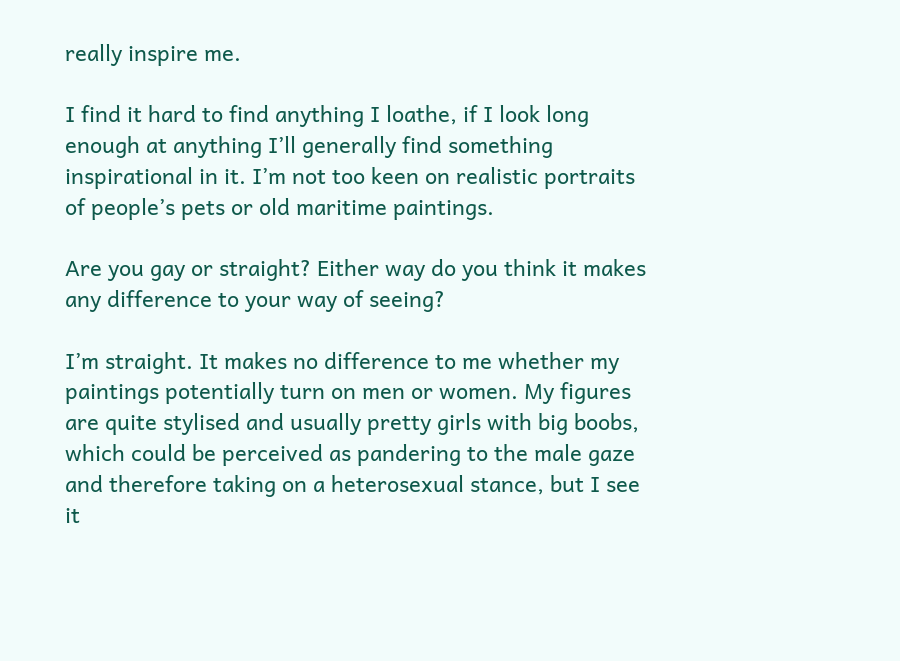really inspire me.

I find it hard to find anything I loathe, if I look long enough at anything I’ll generally find something inspirational in it. I’m not too keen on realistic portraits of people’s pets or old maritime paintings.

Are you gay or straight? Either way do you think it makes any difference to your way of seeing?

I’m straight. It makes no difference to me whether my paintings potentially turn on men or women. My figures are quite stylised and usually pretty girls with big boobs, which could be perceived as pandering to the male gaze and therefore taking on a heterosexual stance, but I see it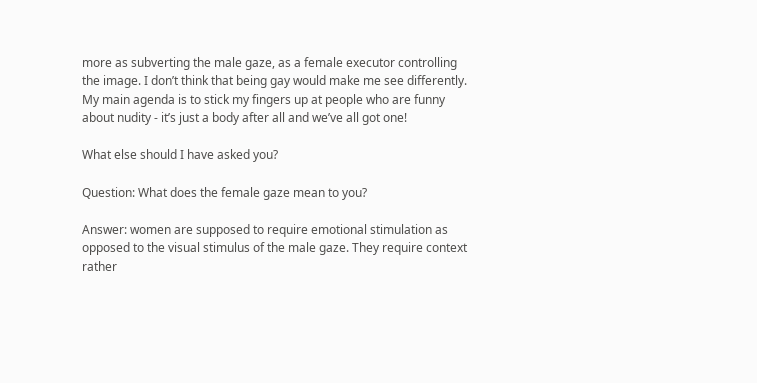more as subverting the male gaze, as a female executor controlling the image. I don’t think that being gay would make me see differently. My main agenda is to stick my fingers up at people who are funny about nudity - it’s just a body after all and we’ve all got one!

What else should I have asked you?

Question: What does the female gaze mean to you?

Answer: women are supposed to require emotional stimulation as opposed to the visual stimulus of the male gaze. They require context rather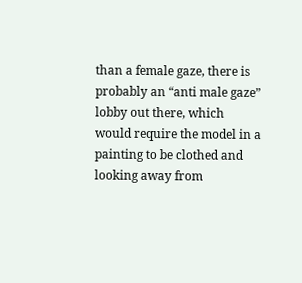than a female gaze, there is probably an “anti male gaze” lobby out there, which would require the model in a painting to be clothed and looking away from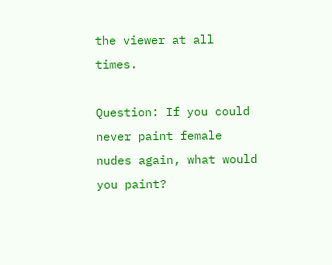the viewer at all times.

Question: If you could never paint female nudes again, what would you paint?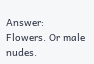Answer: Flowers. Or male nudes.